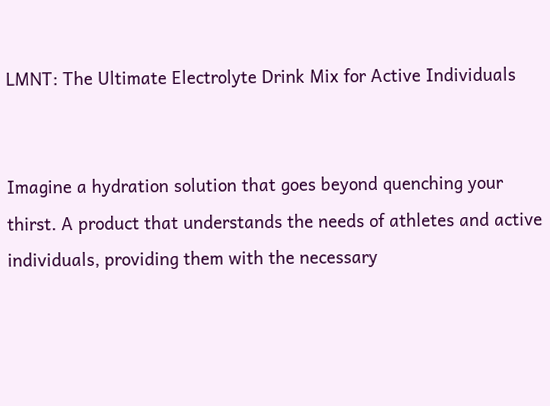LMNT: The Ultimate Electrolyte Drink Mix for Active Individuals


Imagine a hydration solution that goes beyond quenching your thirst. A product that understands the needs of athletes and active individuals, providing them with the necessary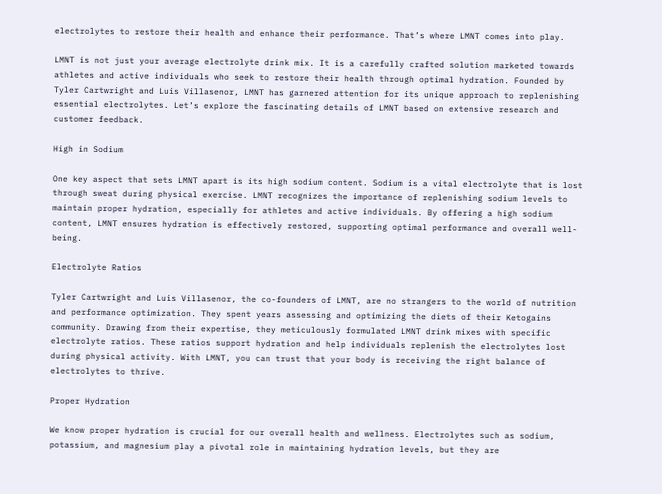electrolytes to restore their health and enhance their performance. That’s where LMNT comes into play.

LMNT is not just your average electrolyte drink mix. It is a carefully crafted solution marketed towards athletes and active individuals who seek to restore their health through optimal hydration. Founded by Tyler Cartwright and Luis Villasenor, LMNT has garnered attention for its unique approach to replenishing essential electrolytes. Let’s explore the fascinating details of LMNT based on extensive research and customer feedback.

High in Sodium

One key aspect that sets LMNT apart is its high sodium content. Sodium is a vital electrolyte that is lost through sweat during physical exercise. LMNT recognizes the importance of replenishing sodium levels to maintain proper hydration, especially for athletes and active individuals. By offering a high sodium content, LMNT ensures hydration is effectively restored, supporting optimal performance and overall well-being.

Electrolyte Ratios

Tyler Cartwright and Luis Villasenor, the co-founders of LMNT, are no strangers to the world of nutrition and performance optimization. They spent years assessing and optimizing the diets of their Ketogains community. Drawing from their expertise, they meticulously formulated LMNT drink mixes with specific electrolyte ratios. These ratios support hydration and help individuals replenish the electrolytes lost during physical activity. With LMNT, you can trust that your body is receiving the right balance of electrolytes to thrive.

Proper Hydration

We know proper hydration is crucial for our overall health and wellness. Electrolytes such as sodium, potassium, and magnesium play a pivotal role in maintaining hydration levels, but they are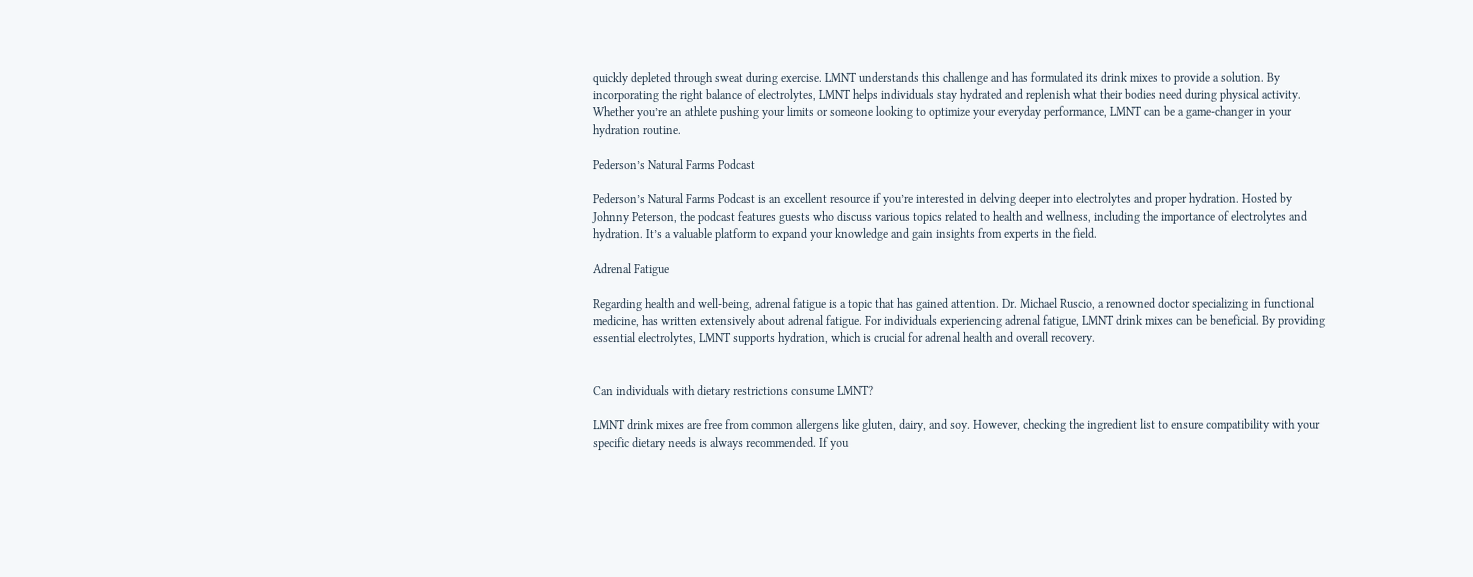quickly depleted through sweat during exercise. LMNT understands this challenge and has formulated its drink mixes to provide a solution. By incorporating the right balance of electrolytes, LMNT helps individuals stay hydrated and replenish what their bodies need during physical activity. Whether you’re an athlete pushing your limits or someone looking to optimize your everyday performance, LMNT can be a game-changer in your hydration routine.

Pederson’s Natural Farms Podcast

Pederson’s Natural Farms Podcast is an excellent resource if you’re interested in delving deeper into electrolytes and proper hydration. Hosted by Johnny Peterson, the podcast features guests who discuss various topics related to health and wellness, including the importance of electrolytes and hydration. It’s a valuable platform to expand your knowledge and gain insights from experts in the field.

Adrenal Fatigue

Regarding health and well-being, adrenal fatigue is a topic that has gained attention. Dr. Michael Ruscio, a renowned doctor specializing in functional medicine, has written extensively about adrenal fatigue. For individuals experiencing adrenal fatigue, LMNT drink mixes can be beneficial. By providing essential electrolytes, LMNT supports hydration, which is crucial for adrenal health and overall recovery.


Can individuals with dietary restrictions consume LMNT?

LMNT drink mixes are free from common allergens like gluten, dairy, and soy. However, checking the ingredient list to ensure compatibility with your specific dietary needs is always recommended. If you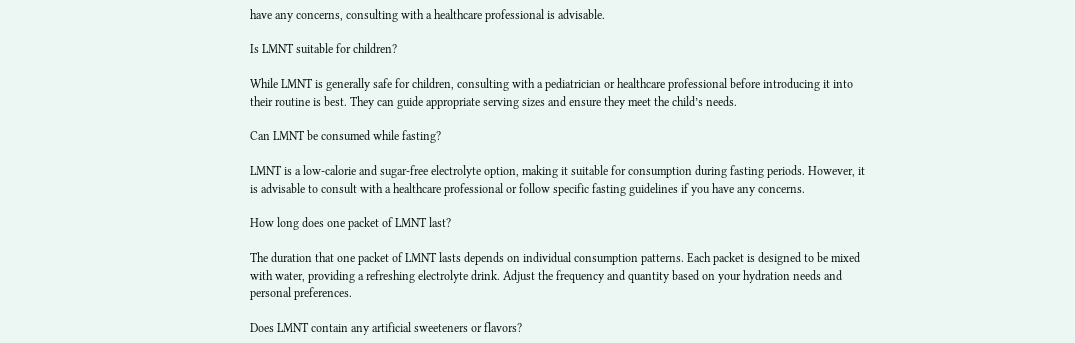have any concerns, consulting with a healthcare professional is advisable.

Is LMNT suitable for children?

While LMNT is generally safe for children, consulting with a pediatrician or healthcare professional before introducing it into their routine is best. They can guide appropriate serving sizes and ensure they meet the child’s needs.

Can LMNT be consumed while fasting?

LMNT is a low-calorie and sugar-free electrolyte option, making it suitable for consumption during fasting periods. However, it is advisable to consult with a healthcare professional or follow specific fasting guidelines if you have any concerns.

How long does one packet of LMNT last?

The duration that one packet of LMNT lasts depends on individual consumption patterns. Each packet is designed to be mixed with water, providing a refreshing electrolyte drink. Adjust the frequency and quantity based on your hydration needs and personal preferences.

Does LMNT contain any artificial sweeteners or flavors?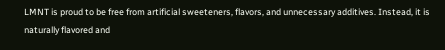LMNT is proud to be free from artificial sweeteners, flavors, and unnecessary additives. Instead, it is naturally flavored and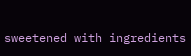sweetened with ingredients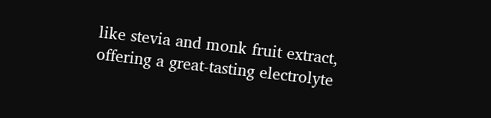like stevia and monk fruit extract, offering a great-tasting electrolyte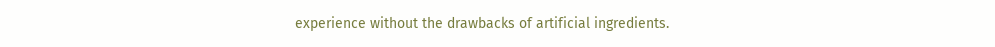experience without the drawbacks of artificial ingredients.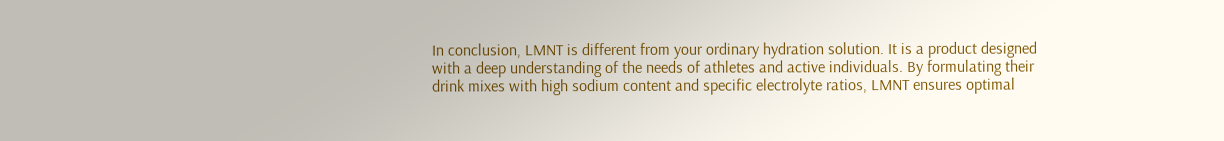In conclusion, LMNT is different from your ordinary hydration solution. It is a product designed with a deep understanding of the needs of athletes and active individuals. By formulating their drink mixes with high sodium content and specific electrolyte ratios, LMNT ensures optimal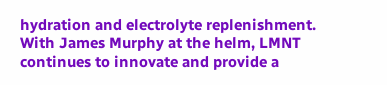hydration and electrolyte replenishment. With James Murphy at the helm, LMNT continues to innovate and provide a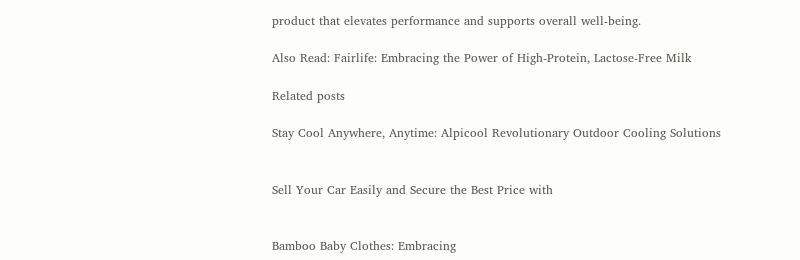product that elevates performance and supports overall well-being.

Also Read: Fairlife: Embracing the Power of High-Protein, Lactose-Free Milk

Related posts

Stay Cool Anywhere, Anytime: Alpicool Revolutionary Outdoor Cooling Solutions


Sell Your Car Easily and Secure the Best Price with


Bamboo Baby Clothes: Embracing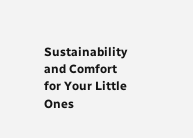Sustainability and Comfort for Your Little Ones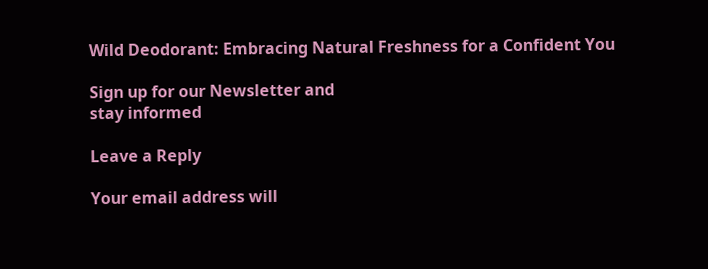Wild Deodorant: Embracing Natural Freshness for a Confident You

Sign up for our Newsletter and
stay informed

Leave a Reply

Your email address will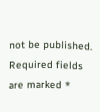not be published. Required fields are marked *